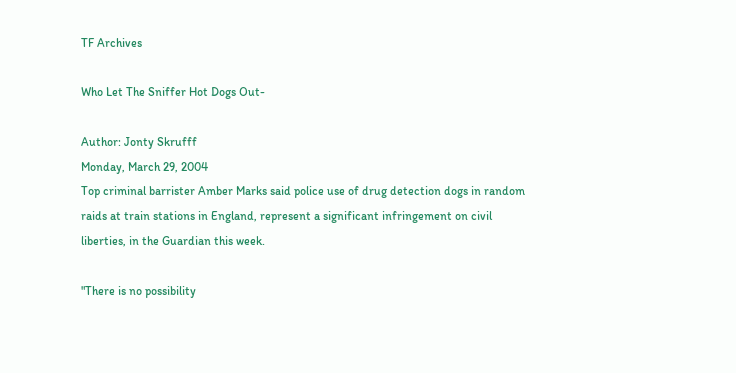TF Archives

Who Let The Sniffer Hot Dogs Out-

Author: Jonty Skrufff
Monday, March 29, 2004
Top criminal barrister Amber Marks said police use of drug detection dogs in random raids at train stations in England, represent a significant infringement on civil liberties, in the Guardian this week.

"There is no possibility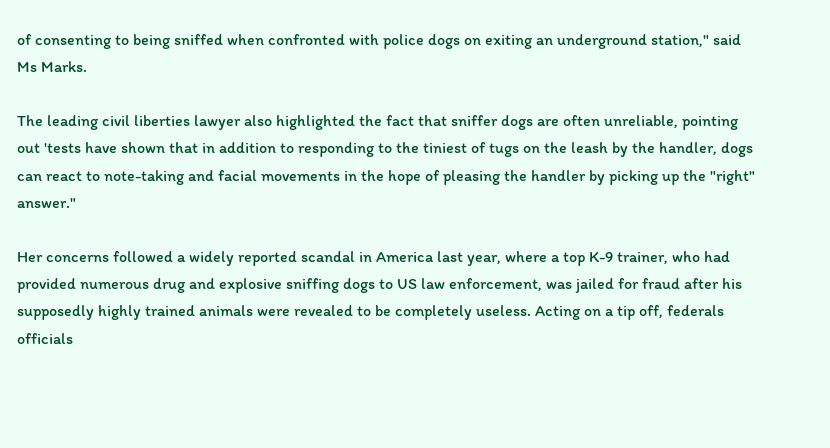of consenting to being sniffed when confronted with police dogs on exiting an underground station," said Ms Marks.

The leading civil liberties lawyer also highlighted the fact that sniffer dogs are often unreliable, pointing out 'tests have shown that in addition to responding to the tiniest of tugs on the leash by the handler, dogs can react to note-taking and facial movements in the hope of pleasing the handler by picking up the "right" answer."

Her concerns followed a widely reported scandal in America last year, where a top K-9 trainer, who had provided numerous drug and explosive sniffing dogs to US law enforcement, was jailed for fraud after his supposedly highly trained animals were revealed to be completely useless. Acting on a tip off, federals officials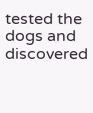tested the dogs and discovered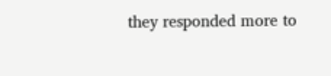they responded more to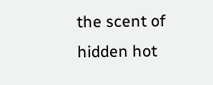the scent of hidden hot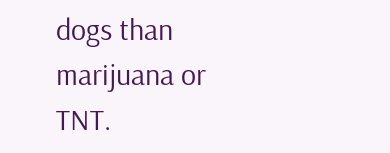dogs than marijuana or TNT.